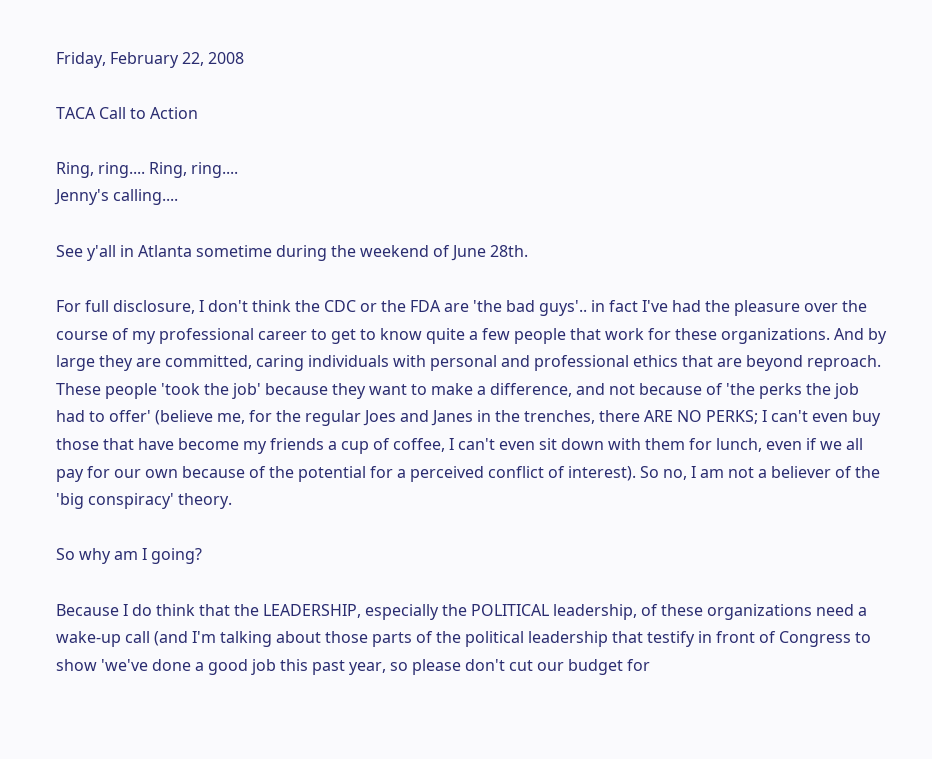Friday, February 22, 2008

TACA Call to Action

Ring, ring.... Ring, ring....
Jenny's calling....

See y'all in Atlanta sometime during the weekend of June 28th.

For full disclosure, I don't think the CDC or the FDA are 'the bad guys'.. in fact I've had the pleasure over the course of my professional career to get to know quite a few people that work for these organizations. And by large they are committed, caring individuals with personal and professional ethics that are beyond reproach. These people 'took the job' because they want to make a difference, and not because of 'the perks the job had to offer' (believe me, for the regular Joes and Janes in the trenches, there ARE NO PERKS; I can't even buy those that have become my friends a cup of coffee, I can't even sit down with them for lunch, even if we all pay for our own because of the potential for a perceived conflict of interest). So no, I am not a believer of the 'big conspiracy' theory.

So why am I going?

Because I do think that the LEADERSHIP, especially the POLITICAL leadership, of these organizations need a wake-up call (and I'm talking about those parts of the political leadership that testify in front of Congress to show 'we've done a good job this past year, so please don't cut our budget for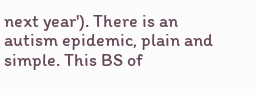next year'). There is an autism epidemic, plain and simple. This BS of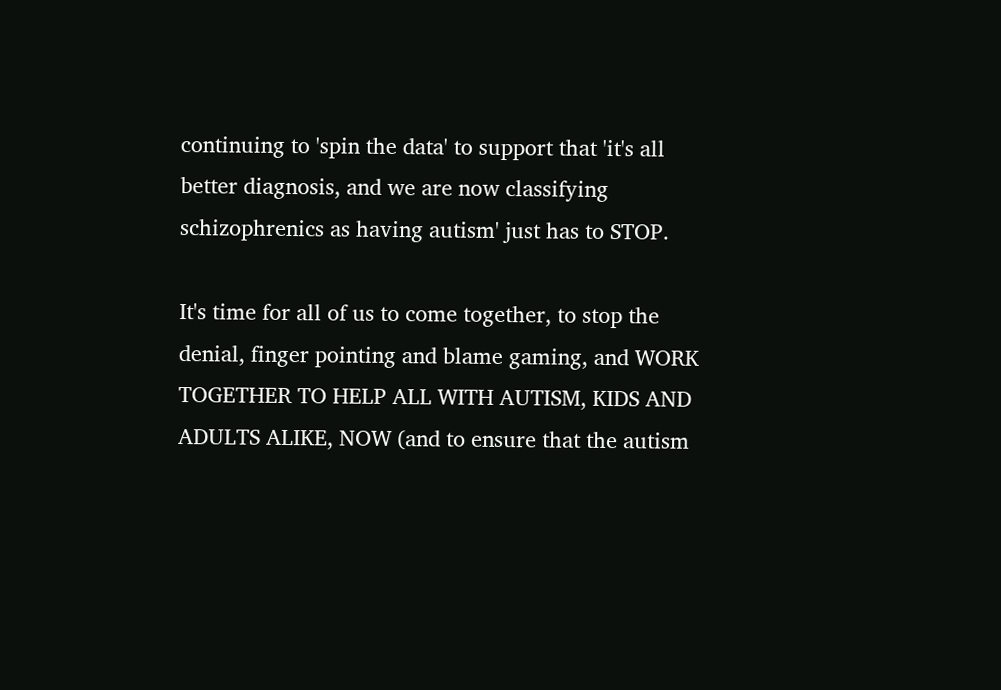continuing to 'spin the data' to support that 'it's all better diagnosis, and we are now classifying schizophrenics as having autism' just has to STOP.

It's time for all of us to come together, to stop the denial, finger pointing and blame gaming, and WORK TOGETHER TO HELP ALL WITH AUTISM, KIDS AND ADULTS ALIKE, NOW (and to ensure that the autism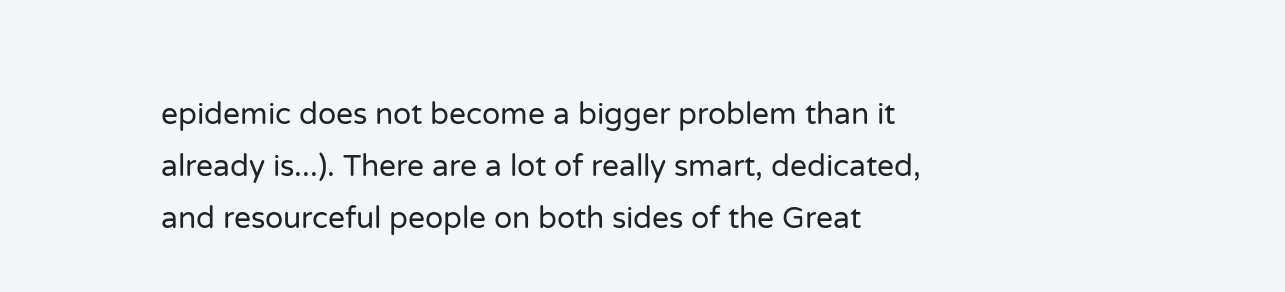epidemic does not become a bigger problem than it already is...). There are a lot of really smart, dedicated, and resourceful people on both sides of the Great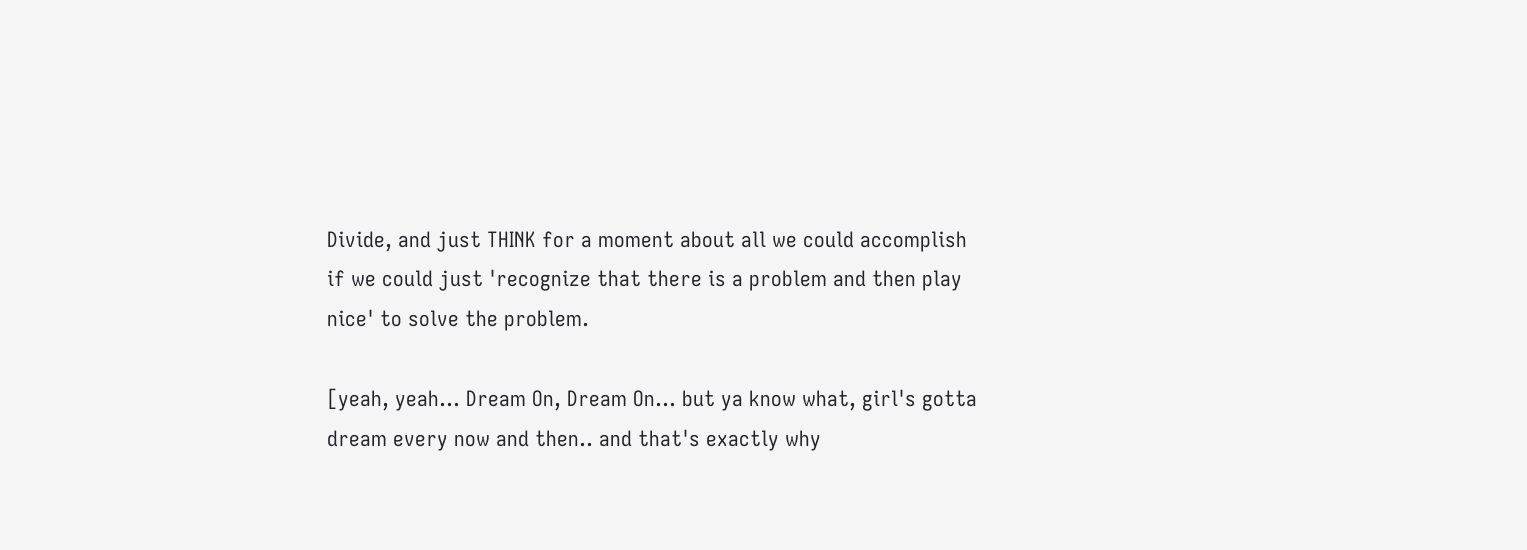Divide, and just THINK for a moment about all we could accomplish if we could just 'recognize that there is a problem and then play nice' to solve the problem.

[yeah, yeah... Dream On, Dream On... but ya know what, girl's gotta dream every now and then.. and that's exactly why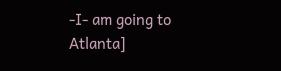-I- am going to Atlanta]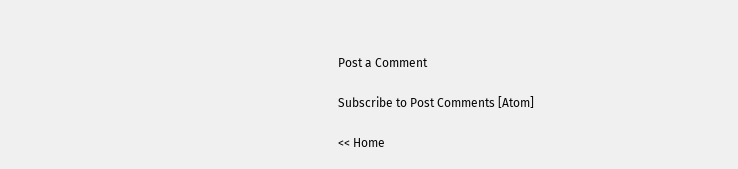Post a Comment

Subscribe to Post Comments [Atom]

<< Home